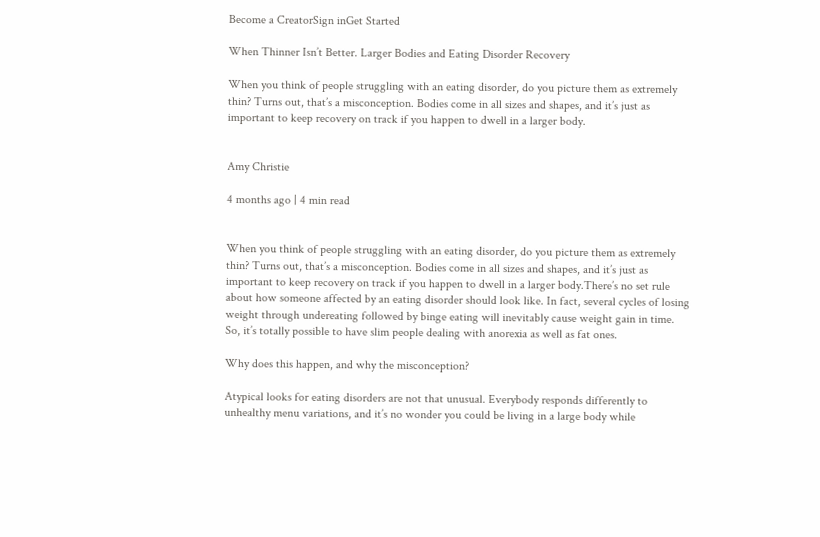Become a CreatorSign inGet Started

When Thinner Isn’t Better. Larger Bodies and Eating Disorder Recovery

When you think of people struggling with an eating disorder, do you picture them as extremely thin? Turns out, that’s a misconception. Bodies come in all sizes and shapes, and it’s just as important to keep recovery on track if you happen to dwell in a larger body.


Amy Christie

4 months ago | 4 min read


When you think of people struggling with an eating disorder, do you picture them as extremely thin? Turns out, that’s a misconception. Bodies come in all sizes and shapes, and it’s just as important to keep recovery on track if you happen to dwell in a larger body.There’s no set rule about how someone affected by an eating disorder should look like. In fact, several cycles of losing weight through undereating followed by binge eating will inevitably cause weight gain in time. So, it’s totally possible to have slim people dealing with anorexia as well as fat ones.

Why does this happen, and why the misconception?

Atypical looks for eating disorders are not that unusual. Everybody responds differently to unhealthy menu variations, and it’s no wonder you could be living in a large body while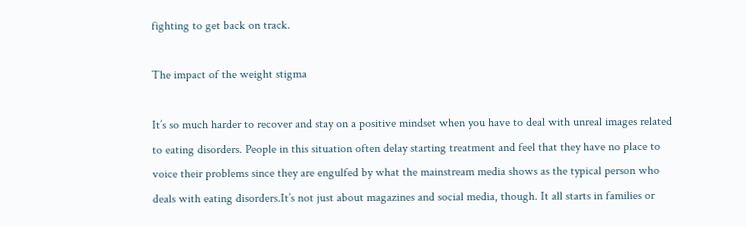fighting to get back on track.

The impact of the weight stigma

It’s so much harder to recover and stay on a positive mindset when you have to deal with unreal images related to eating disorders. People in this situation often delay starting treatment and feel that they have no place to voice their problems since they are engulfed by what the mainstream media shows as the typical person who deals with eating disorders.It’s not just about magazines and social media, though. It all starts in families or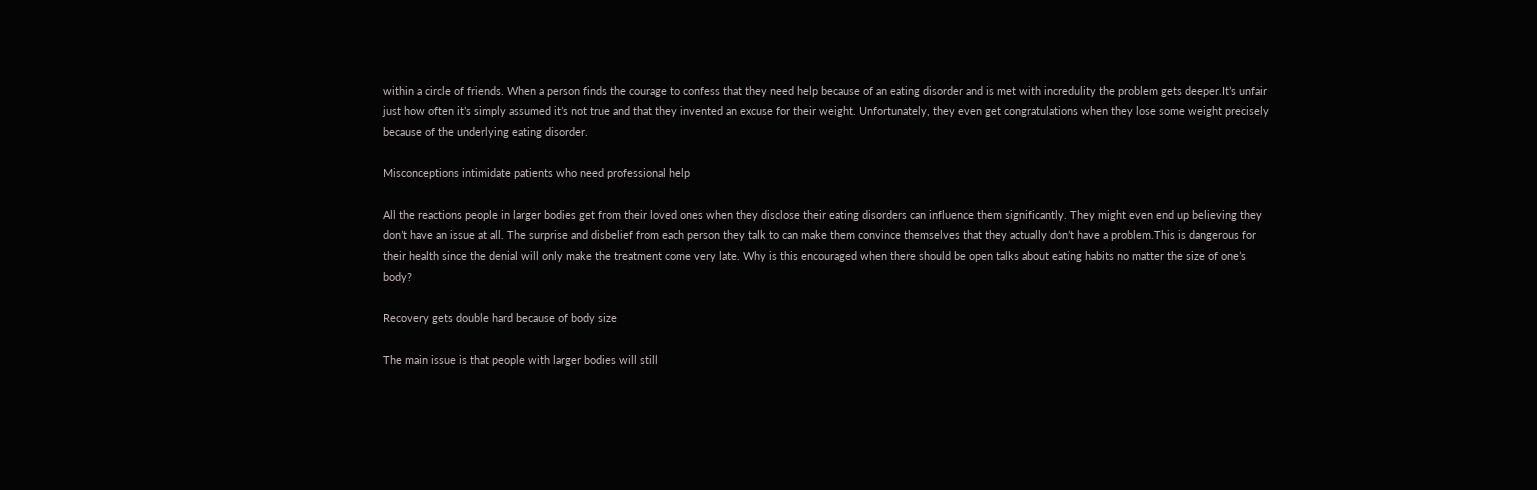within a circle of friends. When a person finds the courage to confess that they need help because of an eating disorder and is met with incredulity the problem gets deeper.It’s unfair just how often it’s simply assumed it’s not true and that they invented an excuse for their weight. Unfortunately, they even get congratulations when they lose some weight precisely because of the underlying eating disorder.

Misconceptions intimidate patients who need professional help

All the reactions people in larger bodies get from their loved ones when they disclose their eating disorders can influence them significantly. They might even end up believing they don’t have an issue at all. The surprise and disbelief from each person they talk to can make them convince themselves that they actually don’t have a problem.This is dangerous for their health since the denial will only make the treatment come very late. Why is this encouraged when there should be open talks about eating habits no matter the size of one’s body?

Recovery gets double hard because of body size

The main issue is that people with larger bodies will still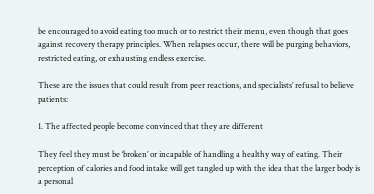be encouraged to avoid eating too much or to restrict their menu, even though that goes against recovery therapy principles. When relapses occur, there will be purging behaviors, restricted eating, or exhausting endless exercise.

These are the issues that could result from peer reactions, and specialists’ refusal to believe patients:

1. The affected people become convinced that they are different

They feel they must be ‘broken’ or incapable of handling a healthy way of eating. Their perception of calories and food intake will get tangled up with the idea that the larger body is a personal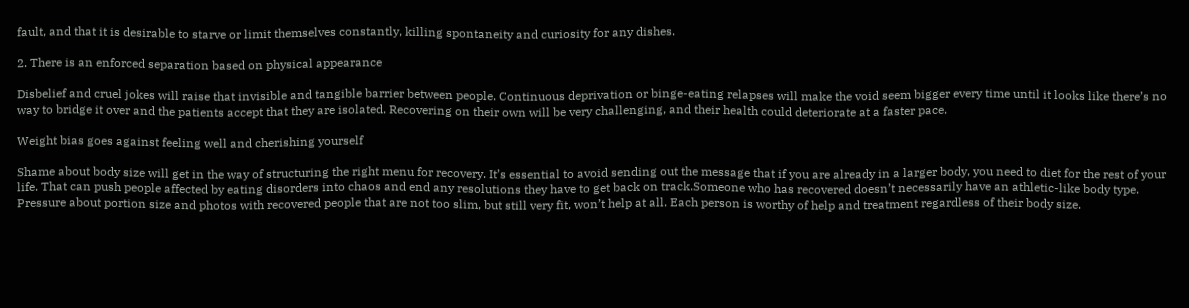fault, and that it is desirable to starve or limit themselves constantly, killing spontaneity and curiosity for any dishes.

2. There is an enforced separation based on physical appearance

Disbelief and cruel jokes will raise that invisible and tangible barrier between people. Continuous deprivation or binge-eating relapses will make the void seem bigger every time until it looks like there’s no way to bridge it over and the patients accept that they are isolated. Recovering on their own will be very challenging, and their health could deteriorate at a faster pace.

Weight bias goes against feeling well and cherishing yourself

Shame about body size will get in the way of structuring the right menu for recovery. It’s essential to avoid sending out the message that if you are already in a larger body, you need to diet for the rest of your life. That can push people affected by eating disorders into chaos and end any resolutions they have to get back on track.Someone who has recovered doesn’t necessarily have an athletic-like body type. Pressure about portion size and photos with recovered people that are not too slim, but still very fit, won’t help at all. Each person is worthy of help and treatment regardless of their body size.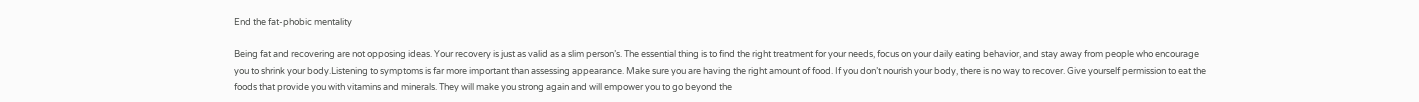End the fat-phobic mentality

Being fat and recovering are not opposing ideas. Your recovery is just as valid as a slim person’s. The essential thing is to find the right treatment for your needs, focus on your daily eating behavior, and stay away from people who encourage you to shrink your body.Listening to symptoms is far more important than assessing appearance. Make sure you are having the right amount of food. If you don’t nourish your body, there is no way to recover. Give yourself permission to eat the foods that provide you with vitamins and minerals. They will make you strong again and will empower you to go beyond the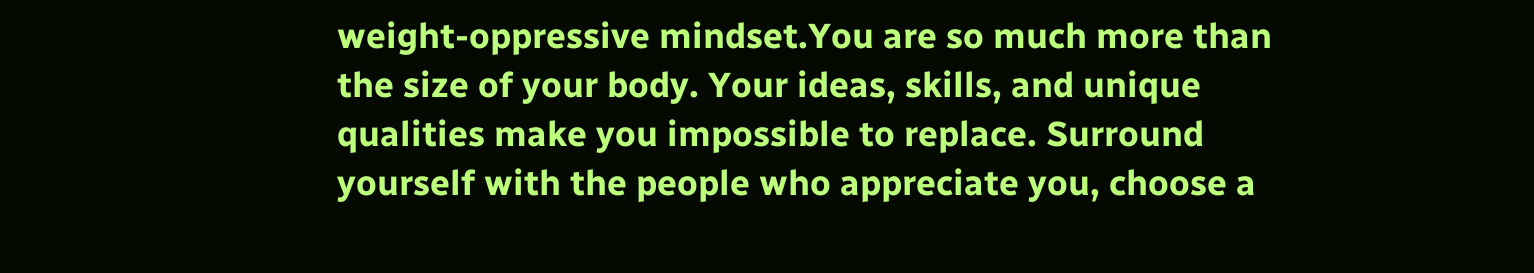weight-oppressive mindset.You are so much more than the size of your body. Your ideas, skills, and unique qualities make you impossible to replace. Surround yourself with the people who appreciate you, choose a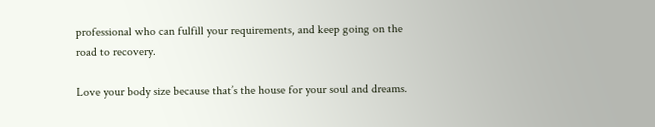professional who can fulfill your requirements, and keep going on the road to recovery.

Love your body size because that’s the house for your soul and dreams.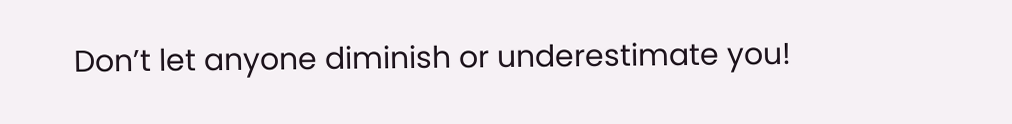Don’t let anyone diminish or underestimate you!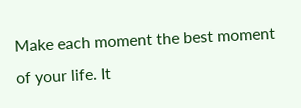Make each moment the best moment of your life. It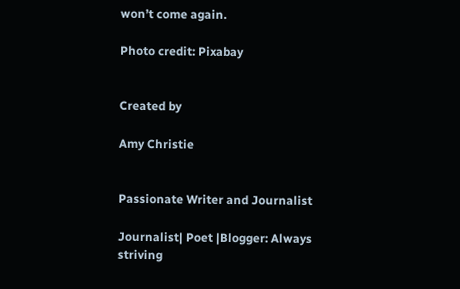won’t come again.

Photo credit: Pixabay


Created by

Amy Christie


Passionate Writer and Journalist

Journalist| Poet |Blogger: Always striving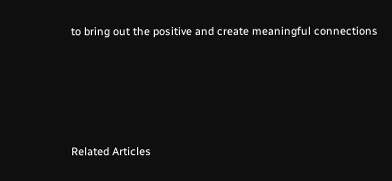to bring out the positive and create meaningful connections







Related Articles